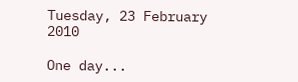Tuesday, 23 February 2010

One day...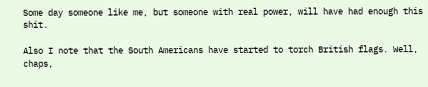Some day someone like me, but someone with real power, will have had enough this shit.

Also I note that the South Americans have started to torch British flags. Well, chaps,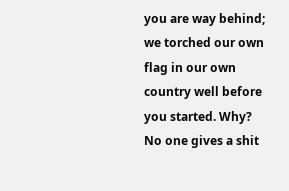you are way behind; we torched our own flag in our own country well before you started. Why? No one gives a shit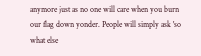anymore just as no one will care when you burn our flag down yonder. People will simply ask 'so what else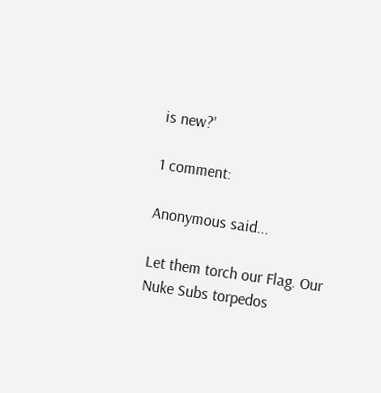is new?'

1 comment:

Anonymous said...

Let them torch our Flag. Our Nuke Subs torpedos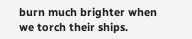burn much brighter when we torch their ships.